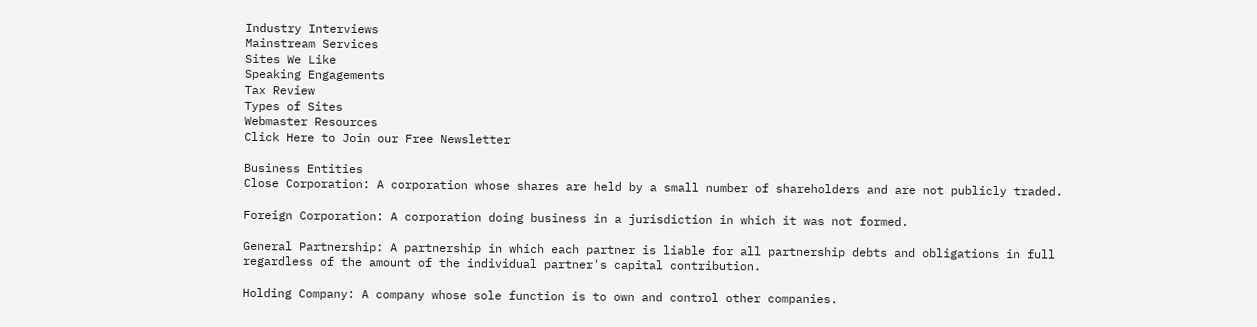Industry Interviews
Mainstream Services
Sites We Like
Speaking Engagements
Tax Review
Types of Sites
Webmaster Resources
Click Here to Join our Free Newsletter

Business Entities
Close Corporation: A corporation whose shares are held by a small number of shareholders and are not publicly traded.

Foreign Corporation: A corporation doing business in a jurisdiction in which it was not formed.

General Partnership: A partnership in which each partner is liable for all partnership debts and obligations in full regardless of the amount of the individual partner's capital contribution.

Holding Company: A company whose sole function is to own and control other companies.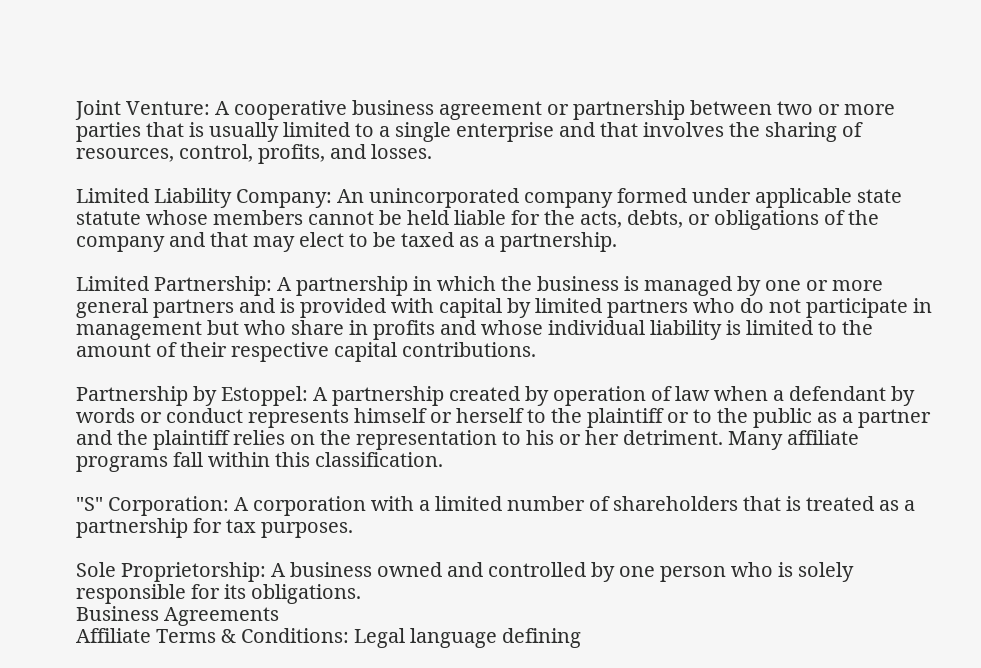Joint Venture: A cooperative business agreement or partnership between two or more parties that is usually limited to a single enterprise and that involves the sharing of resources, control, profits, and losses.

Limited Liability Company: An unincorporated company formed under applicable state statute whose members cannot be held liable for the acts, debts, or obligations of the company and that may elect to be taxed as a partnership.

Limited Partnership: A partnership in which the business is managed by one or more general partners and is provided with capital by limited partners who do not participate in management but who share in profits and whose individual liability is limited to the amount of their respective capital contributions.

Partnership by Estoppel: A partnership created by operation of law when a defendant by words or conduct represents himself or herself to the plaintiff or to the public as a partner and the plaintiff relies on the representation to his or her detriment. Many affiliate programs fall within this classification.

"S" Corporation: A corporation with a limited number of shareholders that is treated as a partnership for tax purposes.

Sole Proprietorship: A business owned and controlled by one person who is solely responsible for its obligations.
Business Agreements
Affiliate Terms & Conditions: Legal language defining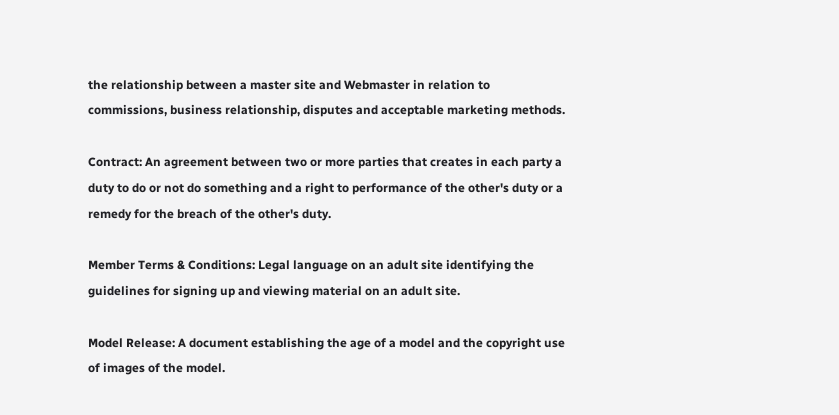the relationship between a master site and Webmaster in relation to commissions, business relationship, disputes and acceptable marketing methods.

Contract: An agreement between two or more parties that creates in each party a duty to do or not do something and a right to performance of the other's duty or a remedy for the breach of the other's duty.

Member Terms & Conditions: Legal language on an adult site identifying the guidelines for signing up and viewing material on an adult site.

Model Release: A document establishing the age of a model and the copyright use of images of the model.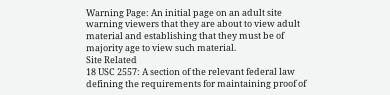Warning Page: An initial page on an adult site warning viewers that they are about to view adult material and establishing that they must be of majority age to view such material.
Site Related
18 USC 2557: A section of the relevant federal law defining the requirements for maintaining proof of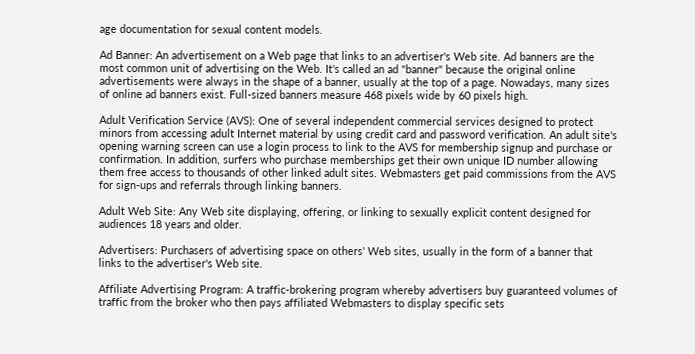age documentation for sexual content models.

Ad Banner: An advertisement on a Web page that links to an advertiser's Web site. Ad banners are the most common unit of advertising on the Web. It's called an ad "banner" because the original online advertisements were always in the shape of a banner, usually at the top of a page. Nowadays, many sizes of online ad banners exist. Full-sized banners measure 468 pixels wide by 60 pixels high.

Adult Verification Service (AVS): One of several independent commercial services designed to protect minors from accessing adult Internet material by using credit card and password verification. An adult site's opening warning screen can use a login process to link to the AVS for membership signup and purchase or confirmation. In addition, surfers who purchase memberships get their own unique ID number allowing them free access to thousands of other linked adult sites. Webmasters get paid commissions from the AVS for sign-ups and referrals through linking banners.

Adult Web Site: Any Web site displaying, offering, or linking to sexually explicit content designed for audiences 18 years and older.

Advertisers: Purchasers of advertising space on others' Web sites, usually in the form of a banner that links to the advertiser's Web site.

Affiliate Advertising Program: A traffic-brokering program whereby advertisers buy guaranteed volumes of traffic from the broker who then pays affiliated Webmasters to display specific sets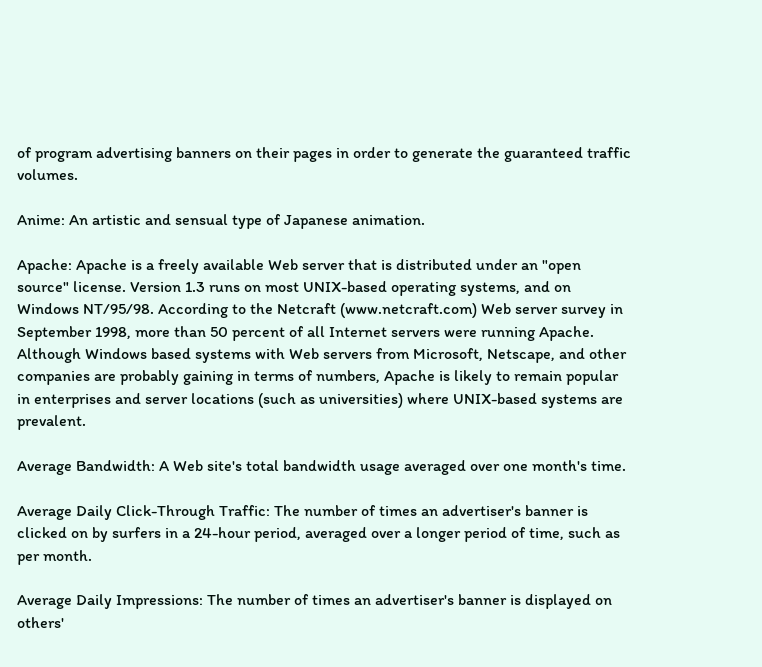of program advertising banners on their pages in order to generate the guaranteed traffic volumes.

Anime: An artistic and sensual type of Japanese animation.

Apache: Apache is a freely available Web server that is distributed under an "open source" license. Version 1.3 runs on most UNIX-based operating systems, and on Windows NT/95/98. According to the Netcraft (www.netcraft.com) Web server survey in September 1998, more than 50 percent of all Internet servers were running Apache. Although Windows based systems with Web servers from Microsoft, Netscape, and other companies are probably gaining in terms of numbers, Apache is likely to remain popular in enterprises and server locations (such as universities) where UNIX-based systems are prevalent.

Average Bandwidth: A Web site's total bandwidth usage averaged over one month's time.

Average Daily Click-Through Traffic: The number of times an advertiser's banner is clicked on by surfers in a 24-hour period, averaged over a longer period of time, such as per month.

Average Daily Impressions: The number of times an advertiser's banner is displayed on others'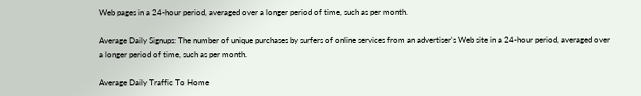Web pages in a 24-hour period, averaged over a longer period of time, such as per month.

Average Daily Signups: The number of unique purchases by surfers of online services from an advertiser's Web site in a 24-hour period, averaged over a longer period of time, such as per month.

Average Daily Traffic To Home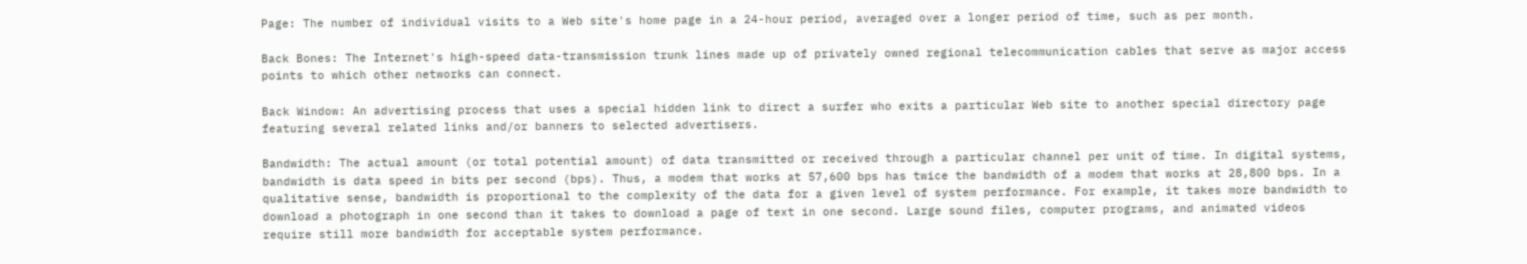Page: The number of individual visits to a Web site's home page in a 24-hour period, averaged over a longer period of time, such as per month.

Back Bones: The Internet's high-speed data-transmission trunk lines made up of privately owned regional telecommunication cables that serve as major access points to which other networks can connect.

Back Window: An advertising process that uses a special hidden link to direct a surfer who exits a particular Web site to another special directory page featuring several related links and/or banners to selected advertisers.

Bandwidth: The actual amount (or total potential amount) of data transmitted or received through a particular channel per unit of time. In digital systems, bandwidth is data speed in bits per second (bps). Thus, a modem that works at 57,600 bps has twice the bandwidth of a modem that works at 28,800 bps. In a qualitative sense, bandwidth is proportional to the complexity of the data for a given level of system performance. For example, it takes more bandwidth to download a photograph in one second than it takes to download a page of text in one second. Large sound files, computer programs, and animated videos require still more bandwidth for acceptable system performance.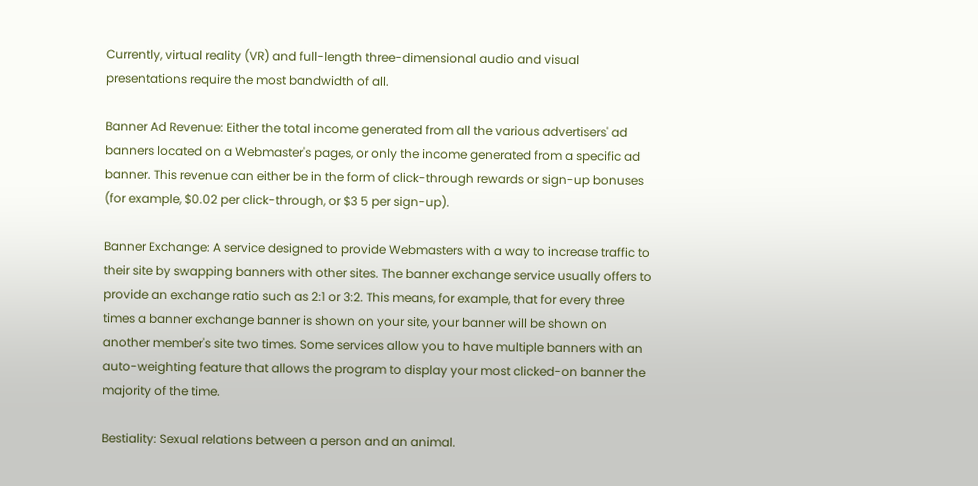Currently, virtual reality (VR) and full-length three-dimensional audio and visual presentations require the most bandwidth of all.

Banner Ad Revenue: Either the total income generated from all the various advertisers' ad banners located on a Webmaster's pages, or only the income generated from a specific ad banner. This revenue can either be in the form of click-through rewards or sign-up bonuses (for example, $0.02 per click-through, or $3 5 per sign-up).

Banner Exchange: A service designed to provide Webmasters with a way to increase traffic to their site by swapping banners with other sites. The banner exchange service usually offers to provide an exchange ratio such as 2:1 or 3:2. This means, for example, that for every three times a banner exchange banner is shown on your site, your banner will be shown on another member's site two times. Some services allow you to have multiple banners with an auto-weighting feature that allows the program to display your most clicked-on banner the majority of the time.

Bestiality: Sexual relations between a person and an animal.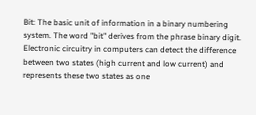Bit: The basic unit of information in a binary numbering system. The word "bit" derives from the phrase binary digit. Electronic circuitry in computers can detect the difference between two states (high current and low current) and represents these two states as one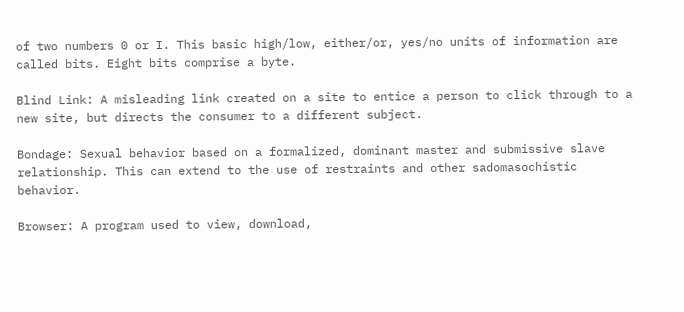of two numbers 0 or I. This basic high/low, either/or, yes/no units of information are called bits. Eight bits comprise a byte.

Blind Link: A misleading link created on a site to entice a person to click through to a new site, but directs the consumer to a different subject.

Bondage: Sexual behavior based on a formalized, dominant master and submissive slave relationship. This can extend to the use of restraints and other sadomasochistic behavior.

Browser: A program used to view, download,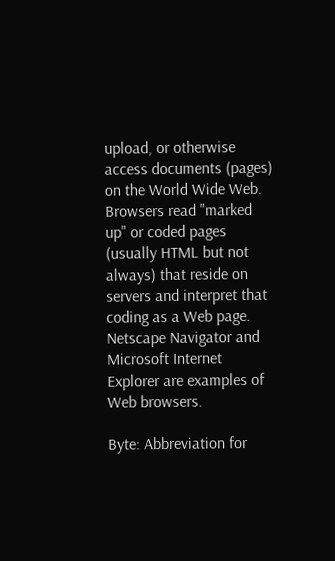upload, or otherwise access documents (pages) on the World Wide Web. Browsers read "marked up" or coded pages (usually HTML but not always) that reside on servers and interpret that coding as a Web page. Netscape Navigator and Microsoft Internet Explorer are examples of Web browsers.

Byte: Abbreviation for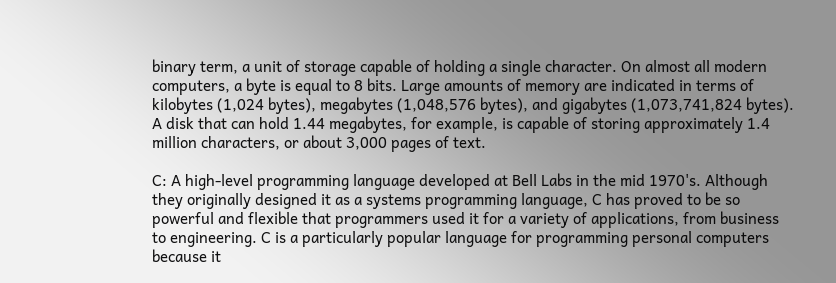binary term, a unit of storage capable of holding a single character. On almost all modern computers, a byte is equal to 8 bits. Large amounts of memory are indicated in terms of kilobytes (1,024 bytes), megabytes (1,048,576 bytes), and gigabytes (1,073,741,824 bytes). A disk that can hold 1.44 megabytes, for example, is capable of storing approximately 1.4 million characters, or about 3,000 pages of text.

C: A high-level programming language developed at Bell Labs in the mid 1970's. Although they originally designed it as a systems programming language, C has proved to be so powerful and flexible that programmers used it for a variety of applications, from business to engineering. C is a particularly popular language for programming personal computers because it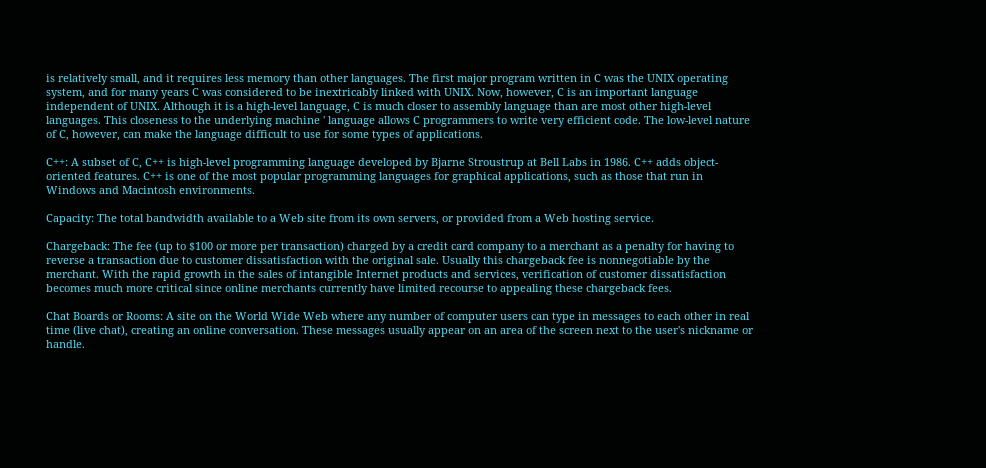is relatively small, and it requires less memory than other languages. The first major program written in C was the UNIX operating system, and for many years C was considered to be inextricably linked with UNIX. Now, however, C is an important language independent of UNIX. Although it is a high-level language, C is much closer to assembly language than are most other high-level languages. This closeness to the underlying machine ' language allows C programmers to write very efficient code. The low-level nature of C, however, can make the language difficult to use for some types of applications.

C++: A subset of C, C++ is high-level programming language developed by Bjarne Stroustrup at Bell Labs in 1986. C++ adds object-oriented features. C++ is one of the most popular programming languages for graphical applications, such as those that run in Windows and Macintosh environments.

Capacity: The total bandwidth available to a Web site from its own servers, or provided from a Web hosting service.

Chargeback: The fee (up to $100 or more per transaction) charged by a credit card company to a merchant as a penalty for having to reverse a transaction due to customer dissatisfaction with the original sale. Usually this chargeback fee is nonnegotiable by the merchant. With the rapid growth in the sales of intangible Internet products and services, verification of customer dissatisfaction becomes much more critical since online merchants currently have limited recourse to appealing these chargeback fees.

Chat Boards or Rooms: A site on the World Wide Web where any number of computer users can type in messages to each other in real time (live chat), creating an online conversation. These messages usually appear on an area of the screen next to the user's nickname or handle.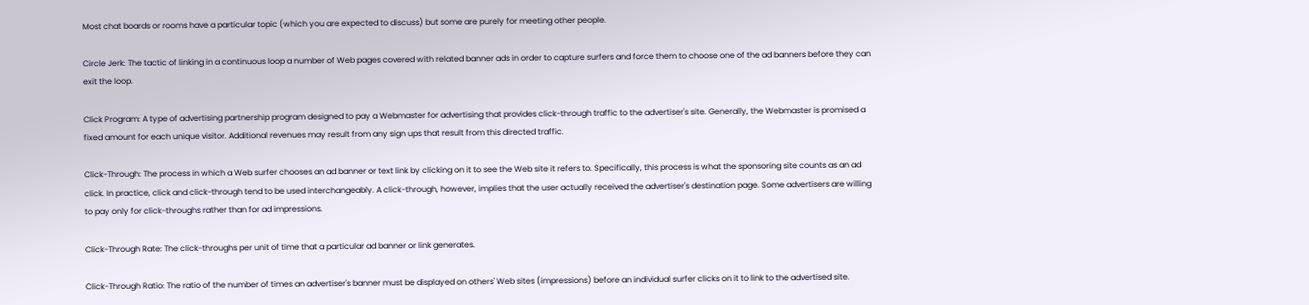Most chat boards or rooms have a particular topic (which you are expected to discuss) but some are purely for meeting other people.

Circle Jerk: The tactic of linking in a continuous loop a number of Web pages covered with related banner ads in order to capture surfers and force them to choose one of the ad banners before they can exit the loop.

Click Program: A type of advertising partnership program designed to pay a Webmaster for advertising that provides click-through traffic to the advertiser's site. Generally, the Webmaster is promised a fixed amount for each unique visitor. Additional revenues may result from any sign ups that result from this directed traffic.

Click-Through: The process in which a Web surfer chooses an ad banner or text link by clicking on it to see the Web site it refers to. Specifically, this process is what the sponsoring site counts as an ad click. In practice, click and click-through tend to be used interchangeably. A click-through, however, implies that the user actually received the advertiser's destination page. Some advertisers are willing to pay only for click-throughs rather than for ad impressions.

Click-Through Rate: The click-throughs per unit of time that a particular ad banner or link generates.

Click-Through Ratio: The ratio of the number of times an advertiser's banner must be displayed on others' Web sites (impressions) before an individual surfer clicks on it to link to the advertised site.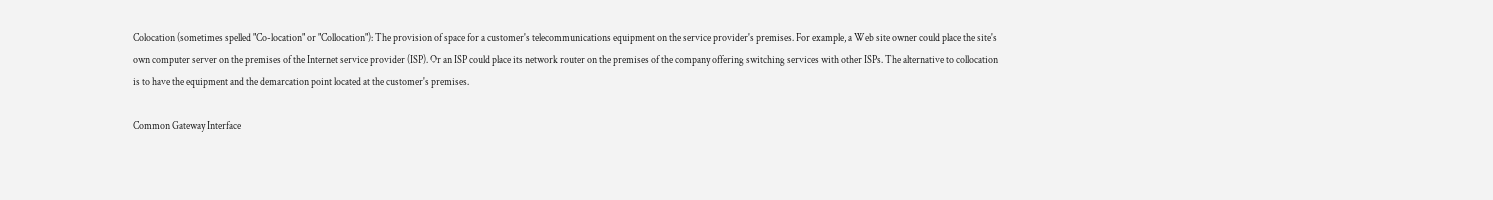Colocation (sometimes spelled "Co-location" or "Collocation"): The provision of space for a customer's telecommunications equipment on the service provider's premises. For example, a Web site owner could place the site's own computer server on the premises of the Internet service provider (ISP). Or an ISP could place its network router on the premises of the company offering switching services with other ISPs. The alternative to collocation is to have the equipment and the demarcation point located at the customer's premises.

Common Gateway Interface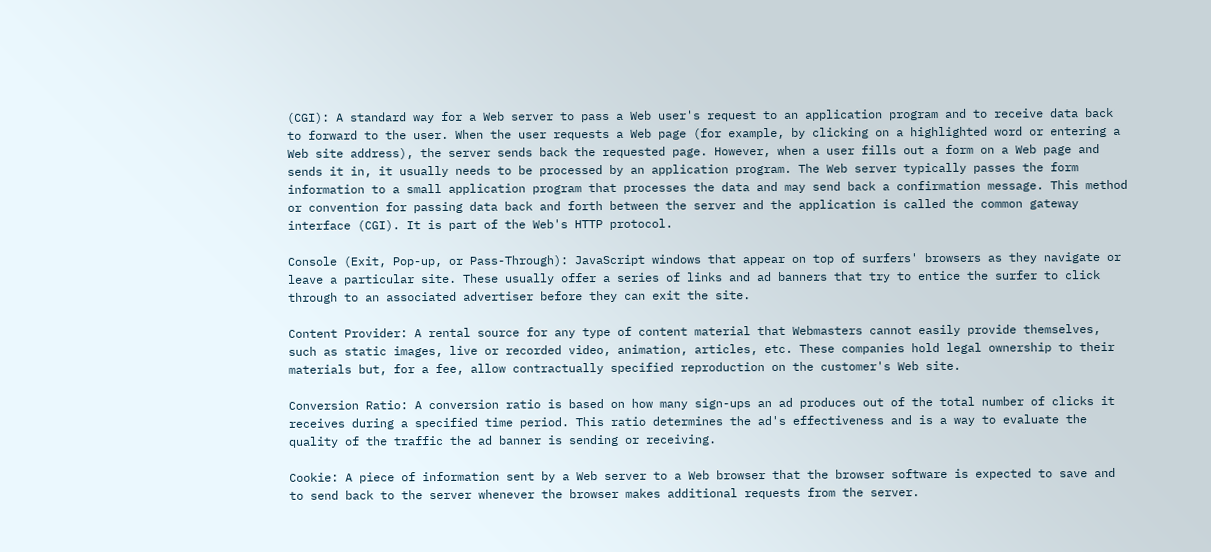(CGI): A standard way for a Web server to pass a Web user's request to an application program and to receive data back to forward to the user. When the user requests a Web page (for example, by clicking on a highlighted word or entering a Web site address), the server sends back the requested page. However, when a user fills out a form on a Web page and sends it in, it usually needs to be processed by an application program. The Web server typically passes the form information to a small application program that processes the data and may send back a confirmation message. This method or convention for passing data back and forth between the server and the application is called the common gateway interface (CGI). It is part of the Web's HTTP protocol.

Console (Exit, Pop-up, or Pass-Through): JavaScript windows that appear on top of surfers' browsers as they navigate or leave a particular site. These usually offer a series of links and ad banners that try to entice the surfer to click through to an associated advertiser before they can exit the site.

Content Provider: A rental source for any type of content material that Webmasters cannot easily provide themselves, such as static images, live or recorded video, animation, articles, etc. These companies hold legal ownership to their materials but, for a fee, allow contractually specified reproduction on the customer's Web site.

Conversion Ratio: A conversion ratio is based on how many sign-ups an ad produces out of the total number of clicks it receives during a specified time period. This ratio determines the ad's effectiveness and is a way to evaluate the quality of the traffic the ad banner is sending or receiving.

Cookie: A piece of information sent by a Web server to a Web browser that the browser software is expected to save and to send back to the server whenever the browser makes additional requests from the server.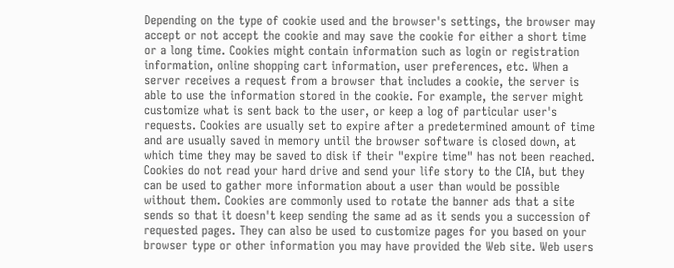Depending on the type of cookie used and the browser's settings, the browser may accept or not accept the cookie and may save the cookie for either a short time or a long time. Cookies might contain information such as login or registration information, online shopping cart information, user preferences, etc. When a server receives a request from a browser that includes a cookie, the server is able to use the information stored in the cookie. For example, the server might customize what is sent back to the user, or keep a log of particular user's requests. Cookies are usually set to expire after a predetermined amount of time and are usually saved in memory until the browser software is closed down, at which time they may be saved to disk if their "expire time" has not been reached. Cookies do not read your hard drive and send your life story to the CIA, but they can be used to gather more information about a user than would be possible without them. Cookies are commonly used to rotate the banner ads that a site sends so that it doesn't keep sending the same ad as it sends you a succession of requested pages. They can also be used to customize pages for you based on your browser type or other information you may have provided the Web site. Web users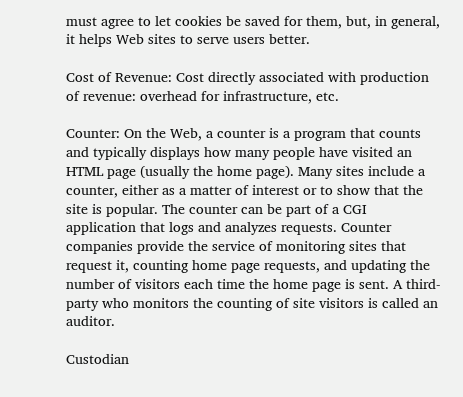must agree to let cookies be saved for them, but, in general, it helps Web sites to serve users better.

Cost of Revenue: Cost directly associated with production of revenue: overhead for infrastructure, etc.

Counter: On the Web, a counter is a program that counts and typically displays how many people have visited an HTML page (usually the home page). Many sites include a counter, either as a matter of interest or to show that the site is popular. The counter can be part of a CGI application that logs and analyzes requests. Counter companies provide the service of monitoring sites that request it, counting home page requests, and updating the number of visitors each time the home page is sent. A third-party who monitors the counting of site visitors is called an auditor.

Custodian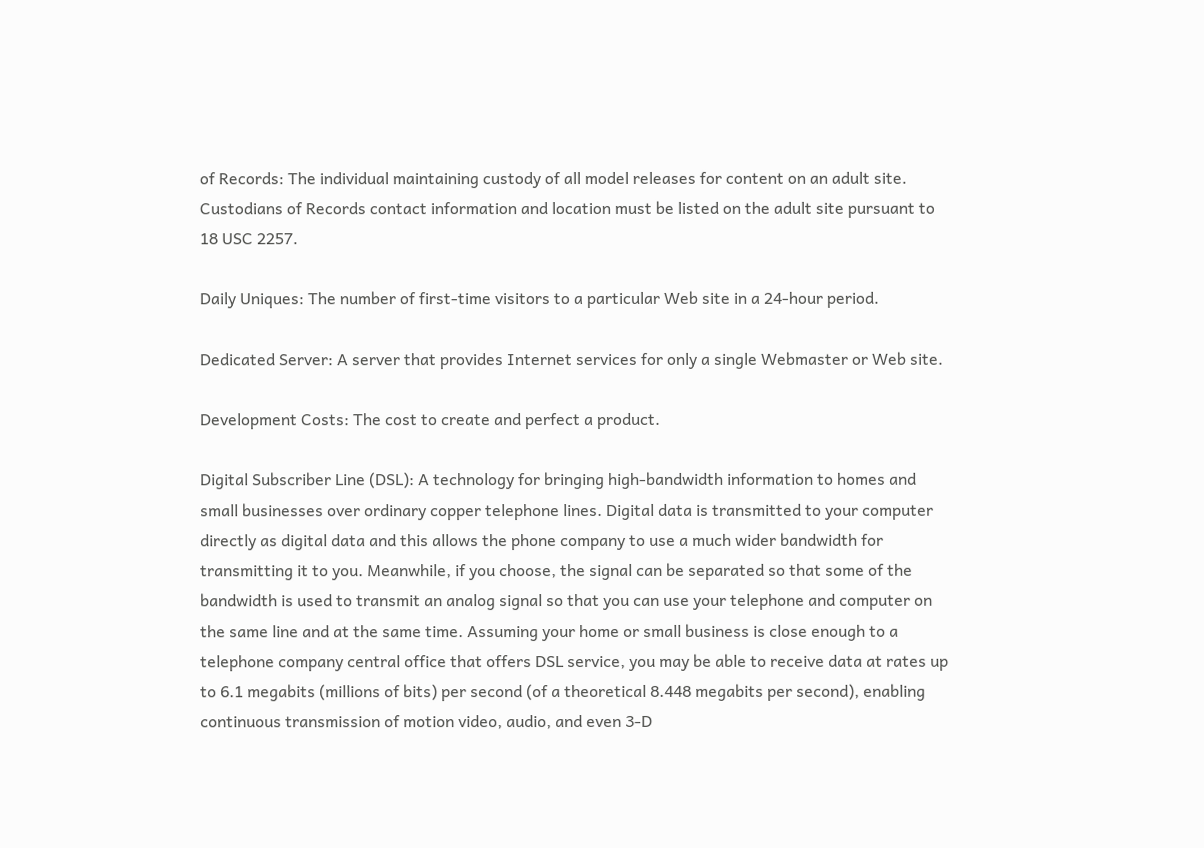of Records: The individual maintaining custody of all model releases for content on an adult site. Custodians of Records contact information and location must be listed on the adult site pursuant to 18 USC 2257.

Daily Uniques: The number of first-time visitors to a particular Web site in a 24-hour period.

Dedicated Server: A server that provides Internet services for only a single Webmaster or Web site.

Development Costs: The cost to create and perfect a product.

Digital Subscriber Line (DSL): A technology for bringing high-bandwidth information to homes and small businesses over ordinary copper telephone lines. Digital data is transmitted to your computer directly as digital data and this allows the phone company to use a much wider bandwidth for transmitting it to you. Meanwhile, if you choose, the signal can be separated so that some of the bandwidth is used to transmit an analog signal so that you can use your telephone and computer on the same line and at the same time. Assuming your home or small business is close enough to a telephone company central office that offers DSL service, you may be able to receive data at rates up to 6.1 megabits (millions of bits) per second (of a theoretical 8.448 megabits per second), enabling continuous transmission of motion video, audio, and even 3-D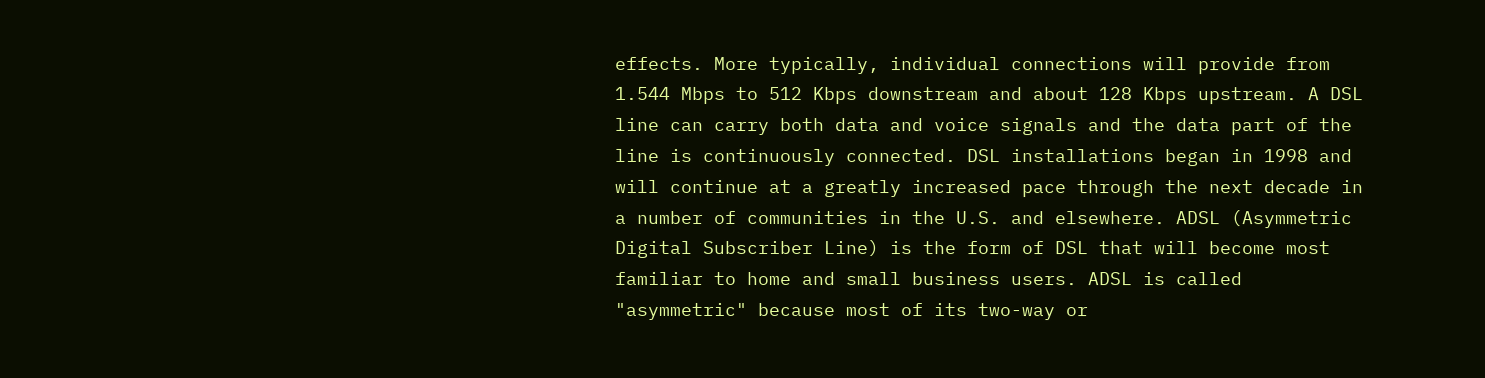effects. More typically, individual connections will provide from 1.544 Mbps to 512 Kbps downstream and about 128 Kbps upstream. A DSL line can carry both data and voice signals and the data part of the line is continuously connected. DSL installations began in 1998 and will continue at a greatly increased pace through the next decade in a number of communities in the U.S. and elsewhere. ADSL (Asymmetric Digital Subscriber Line) is the form of DSL that will become most familiar to home and small business users. ADSL is called "asymmetric" because most of its two-way or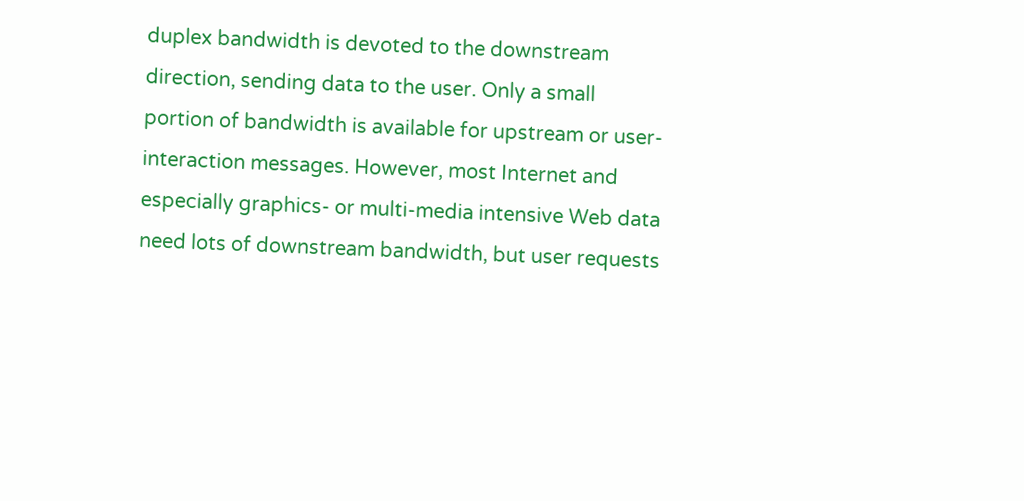duplex bandwidth is devoted to the downstream direction, sending data to the user. Only a small portion of bandwidth is available for upstream or user-interaction messages. However, most Internet and especially graphics- or multi-media intensive Web data need lots of downstream bandwidth, but user requests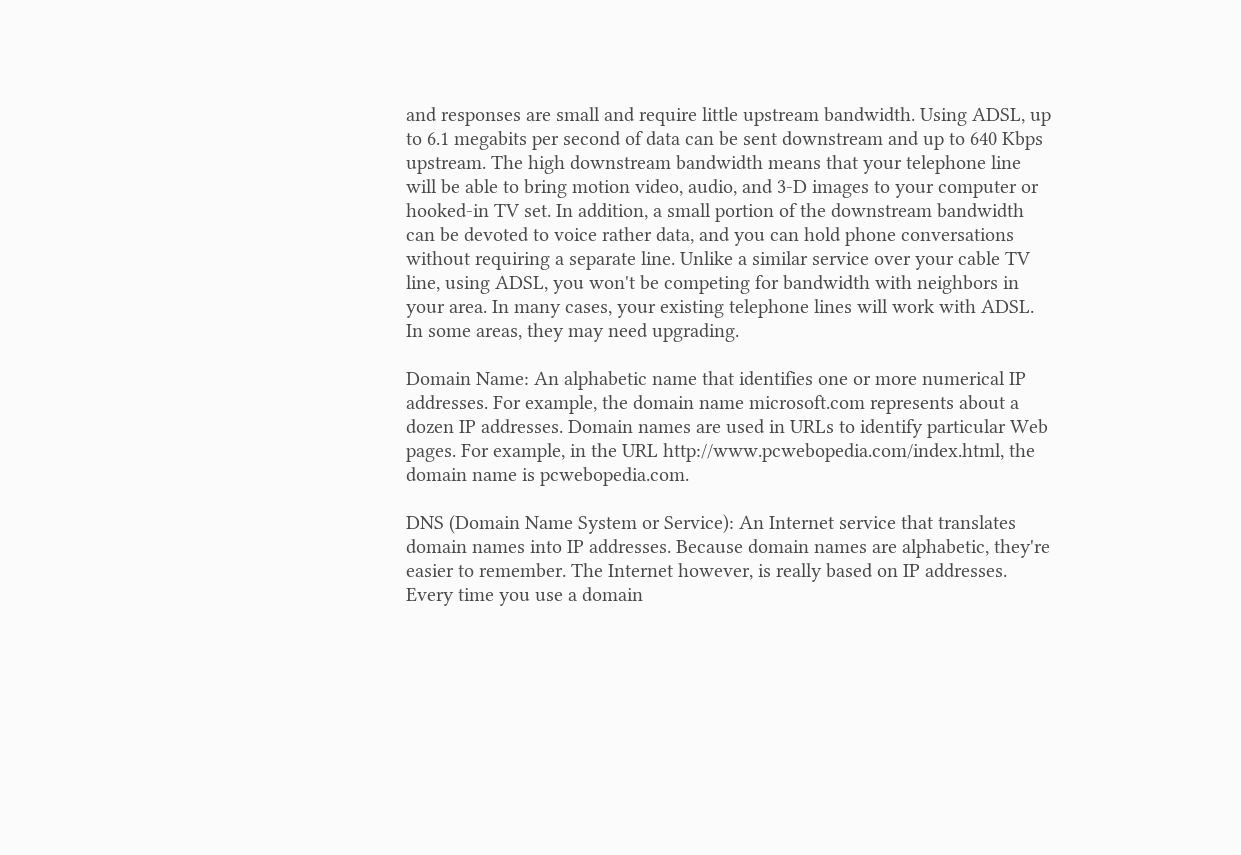and responses are small and require little upstream bandwidth. Using ADSL, up to 6.1 megabits per second of data can be sent downstream and up to 640 Kbps upstream. The high downstream bandwidth means that your telephone line will be able to bring motion video, audio, and 3-D images to your computer or hooked-in TV set. In addition, a small portion of the downstream bandwidth can be devoted to voice rather data, and you can hold phone conversations without requiring a separate line. Unlike a similar service over your cable TV line, using ADSL, you won't be competing for bandwidth with neighbors in your area. In many cases, your existing telephone lines will work with ADSL. In some areas, they may need upgrading.

Domain Name: An alphabetic name that identifies one or more numerical IP addresses. For example, the domain name microsoft.com represents about a dozen IP addresses. Domain names are used in URLs to identify particular Web pages. For example, in the URL http://www.pcwebopedia.com/index.html, the domain name is pcwebopedia.com.

DNS (Domain Name System or Service): An Internet service that translates domain names into IP addresses. Because domain names are alphabetic, they're easier to remember. The Internet however, is really based on IP addresses. Every time you use a domain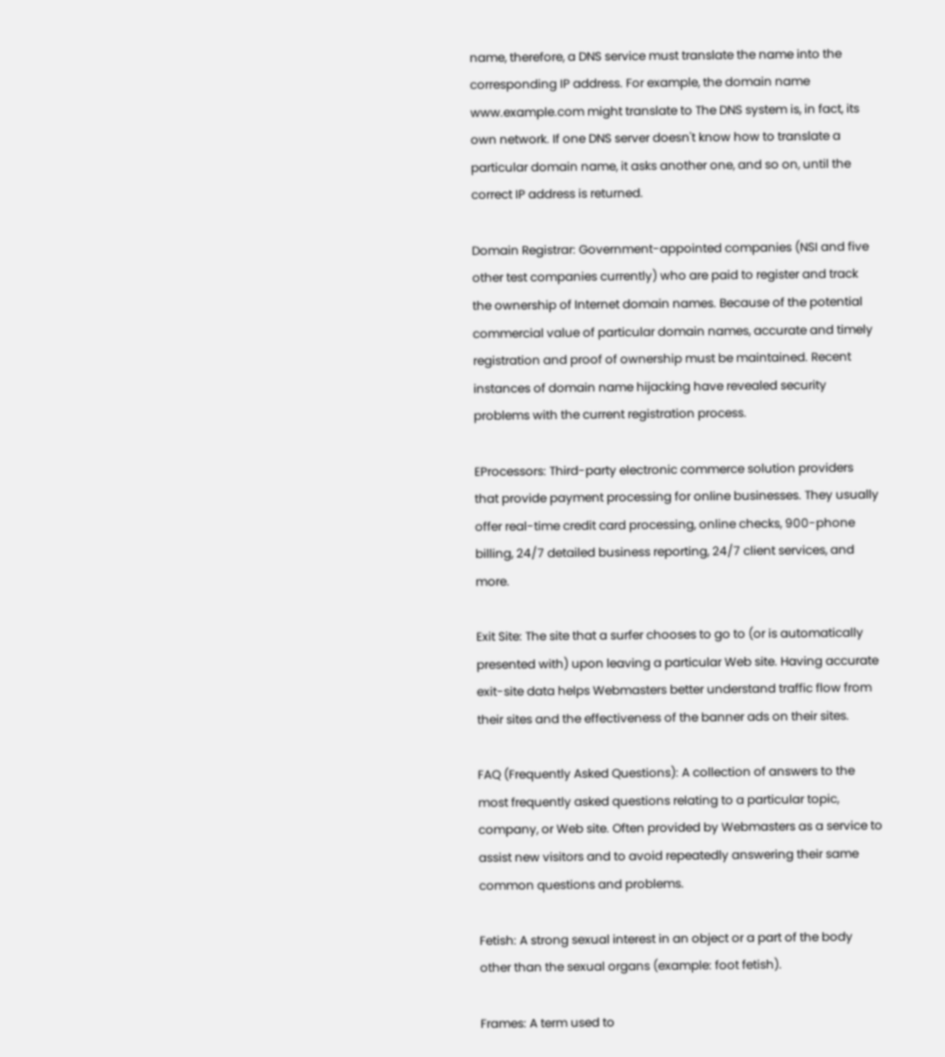name, therefore, a DNS service must translate the name into the corresponding IP address. For example, the domain name www.example.com might translate to The DNS system is, in fact, its own network. If one DNS server doesn't know how to translate a particular domain name, it asks another one, and so on, until the correct IP address is returned.

Domain Registrar: Government-appointed companies (NSI and five other test companies currently) who are paid to register and track the ownership of Internet domain names. Because of the potential commercial value of particular domain names, accurate and timely registration and proof of ownership must be maintained. Recent instances of domain name hijacking have revealed security problems with the current registration process.

EProcessors: Third-party electronic commerce solution providers that provide payment processing for online businesses. They usually offer real-time credit card processing, online checks, 900-phone billing, 24/7 detailed business reporting, 24/7 client services, and more.

Exit Site: The site that a surfer chooses to go to (or is automatically presented with) upon leaving a particular Web site. Having accurate exit-site data helps Webmasters better understand traffic flow from their sites and the effectiveness of the banner ads on their sites.

FAQ (Frequently Asked Questions): A collection of answers to the most frequently asked questions relating to a particular topic, company, or Web site. Often provided by Webmasters as a service to assist new visitors and to avoid repeatedly answering their same common questions and problems.

Fetish: A strong sexual interest in an object or a part of the body other than the sexual organs (example: foot fetish).

Frames: A term used to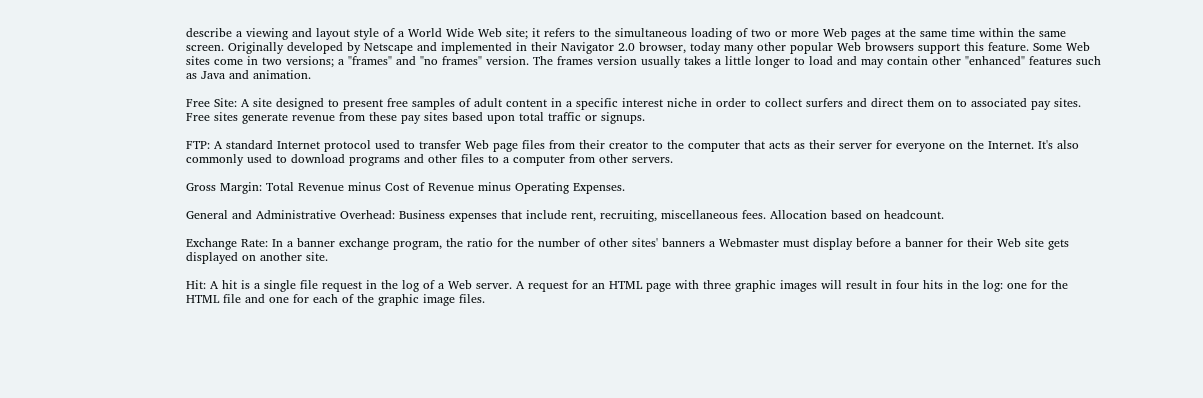describe a viewing and layout style of a World Wide Web site; it refers to the simultaneous loading of two or more Web pages at the same time within the same screen. Originally developed by Netscape and implemented in their Navigator 2.0 browser, today many other popular Web browsers support this feature. Some Web sites come in two versions; a "frames" and "no frames" version. The frames version usually takes a little longer to load and may contain other "enhanced" features such as Java and animation.

Free Site: A site designed to present free samples of adult content in a specific interest niche in order to collect surfers and direct them on to associated pay sites. Free sites generate revenue from these pay sites based upon total traffic or signups.

FTP: A standard Internet protocol used to transfer Web page files from their creator to the computer that acts as their server for everyone on the Internet. It's also commonly used to download programs and other files to a computer from other servers.

Gross Margin: Total Revenue minus Cost of Revenue minus Operating Expenses.

General and Administrative Overhead: Business expenses that include rent, recruiting, miscellaneous fees. Allocation based on headcount.

Exchange Rate: In a banner exchange program, the ratio for the number of other sites' banners a Webmaster must display before a banner for their Web site gets displayed on another site.

Hit: A hit is a single file request in the log of a Web server. A request for an HTML page with three graphic images will result in four hits in the log: one for the HTML file and one for each of the graphic image files.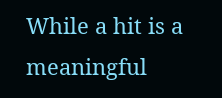While a hit is a meaningful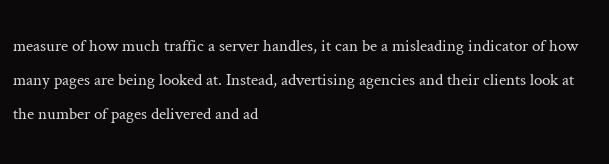measure of how much traffic a server handles, it can be a misleading indicator of how many pages are being looked at. Instead, advertising agencies and their clients look at the number of pages delivered and ad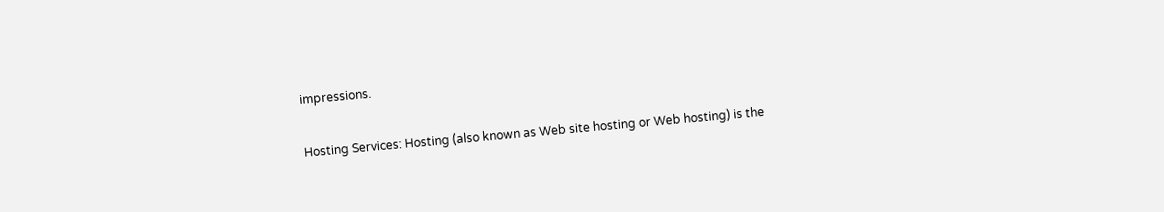impressions.

Hosting Services: Hosting (also known as Web site hosting or Web hosting) is the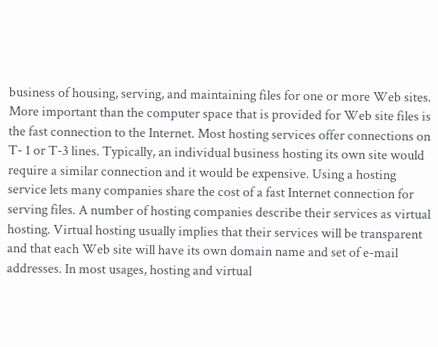business of housing, serving, and maintaining files for one or more Web sites. More important than the computer space that is provided for Web site files is the fast connection to the Internet. Most hosting services offer connections on T- 1 or T-3 lines. Typically, an individual business hosting its own site would require a similar connection and it would be expensive. Using a hosting service lets many companies share the cost of a fast Internet connection for serving files. A number of hosting companies describe their services as virtual hosting. Virtual hosting usually implies that their services will be transparent and that each Web site will have its own domain name and set of e-mail addresses. In most usages, hosting and virtual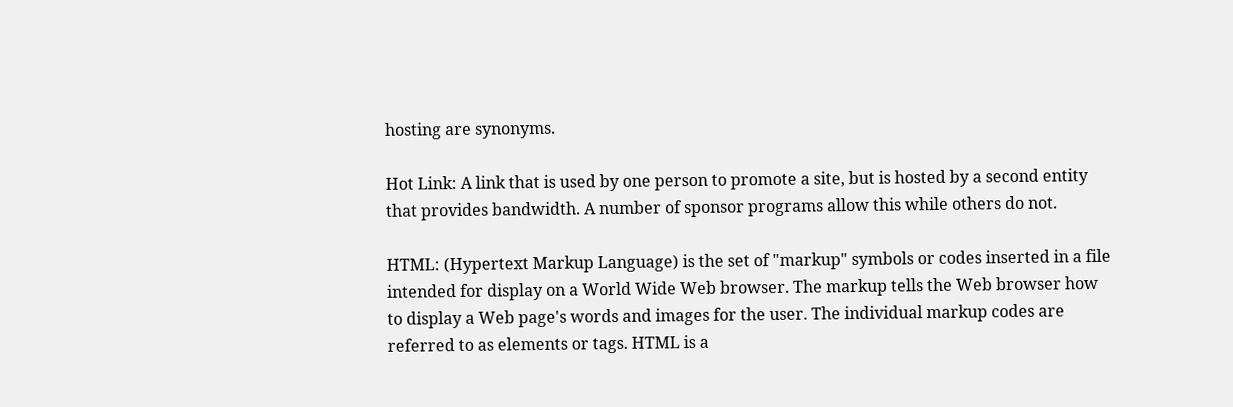hosting are synonyms.

Hot Link: A link that is used by one person to promote a site, but is hosted by a second entity that provides bandwidth. A number of sponsor programs allow this while others do not.

HTML: (Hypertext Markup Language) is the set of "markup" symbols or codes inserted in a file intended for display on a World Wide Web browser. The markup tells the Web browser how to display a Web page's words and images for the user. The individual markup codes are referred to as elements or tags. HTML is a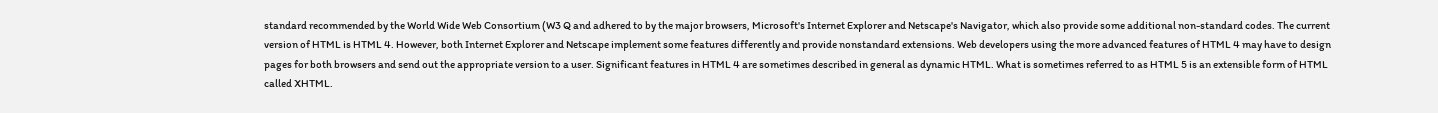standard recommended by the World Wide Web Consortium (W3 Q and adhered to by the major browsers, Microsoft's Internet Explorer and Netscape's Navigator, which also provide some additional non-standard codes. The current version of HTML is HTML 4. However, both Internet Explorer and Netscape implement some features differently and provide nonstandard extensions. Web developers using the more advanced features of HTML 4 may have to design pages for both browsers and send out the appropriate version to a user. Significant features in HTML 4 are sometimes described in general as dynamic HTML. What is sometimes referred to as HTML 5 is an extensible form of HTML called XHTML.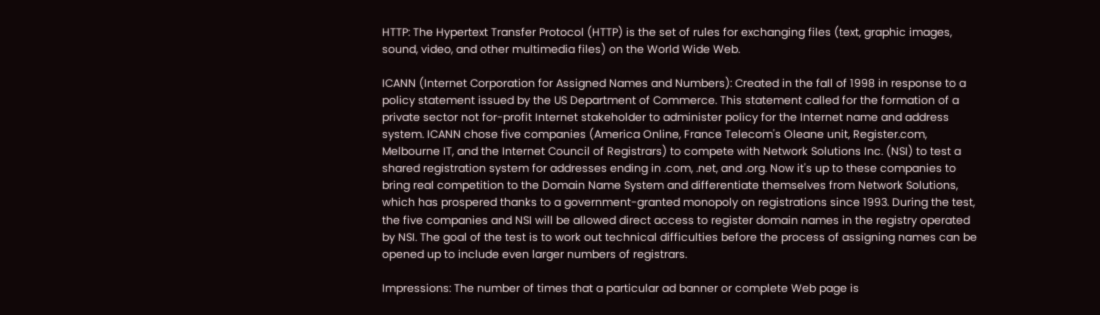HTTP: The Hypertext Transfer Protocol (HTTP) is the set of rules for exchanging files (text, graphic images, sound, video, and other multimedia files) on the World Wide Web.

ICANN (Internet Corporation for Assigned Names and Numbers): Created in the fall of 1998 in response to a policy statement issued by the US Department of Commerce. This statement called for the formation of a private sector not for-profit Internet stakeholder to administer policy for the Internet name and address system. ICANN chose five companies (America Online, France Telecom's Oleane unit, Register.com, Melbourne IT, and the Internet Council of Registrars) to compete with Network Solutions Inc. (NSI) to test a shared registration system for addresses ending in .com, .net, and .org. Now it's up to these companies to bring real competition to the Domain Name System and differentiate themselves from Network Solutions, which has prospered thanks to a government-granted monopoly on registrations since 1993. During the test, the five companies and NSI will be allowed direct access to register domain names in the registry operated by NSI. The goal of the test is to work out technical difficulties before the process of assigning names can be opened up to include even larger numbers of registrars.

Impressions: The number of times that a particular ad banner or complete Web page is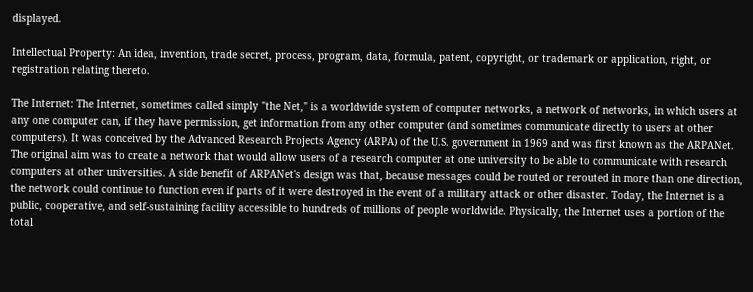displayed.

Intellectual Property: An idea, invention, trade secret, process, program, data, formula, patent, copyright, or trademark or application, right, or registration relating thereto.

The Internet: The Internet, sometimes called simply "the Net," is a worldwide system of computer networks, a network of networks, in which users at any one computer can, if they have permission, get information from any other computer (and sometimes communicate directly to users at other computers). It was conceived by the Advanced Research Projects Agency (ARPA) of the U.S. government in 1969 and was first known as the ARPANet. The original aim was to create a network that would allow users of a research computer at one university to be able to communicate with research computers at other universities. A side benefit of ARPANet's design was that, because messages could be routed or rerouted in more than one direction, the network could continue to function even if parts of it were destroyed in the event of a military attack or other disaster. Today, the Internet is a public, cooperative, and self-sustaining facility accessible to hundreds of millions of people worldwide. Physically, the Internet uses a portion of the total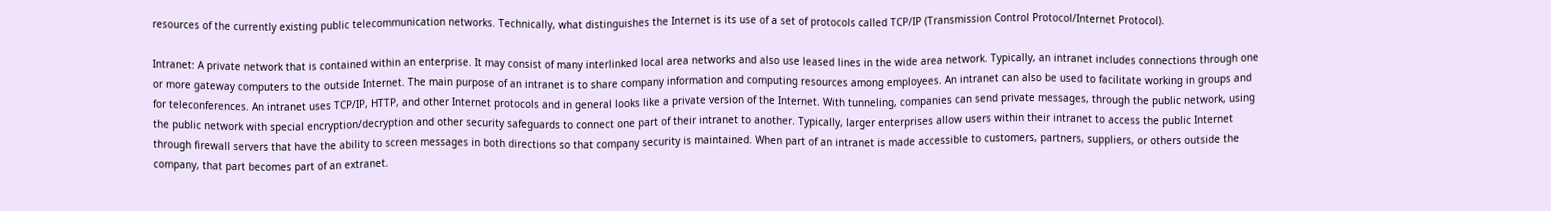resources of the currently existing public telecommunication networks. Technically, what distinguishes the Internet is its use of a set of protocols called TCP/IP (Transmission Control Protocol/Internet Protocol).

Intranet: A private network that is contained within an enterprise. It may consist of many interlinked local area networks and also use leased lines in the wide area network. Typically, an intranet includes connections through one or more gateway computers to the outside Internet. The main purpose of an intranet is to share company information and computing resources among employees. An intranet can also be used to facilitate working in groups and for teleconferences. An intranet uses TCP/IP, HTTP, and other Internet protocols and in general looks like a private version of the Internet. With tunneling, companies can send private messages, through the public network, using the public network with special encryption/decryption and other security safeguards to connect one part of their intranet to another. Typically, larger enterprises allow users within their intranet to access the public Internet through firewall servers that have the ability to screen messages in both directions so that company security is maintained. When part of an intranet is made accessible to customers, partners, suppliers, or others outside the company, that part becomes part of an extranet.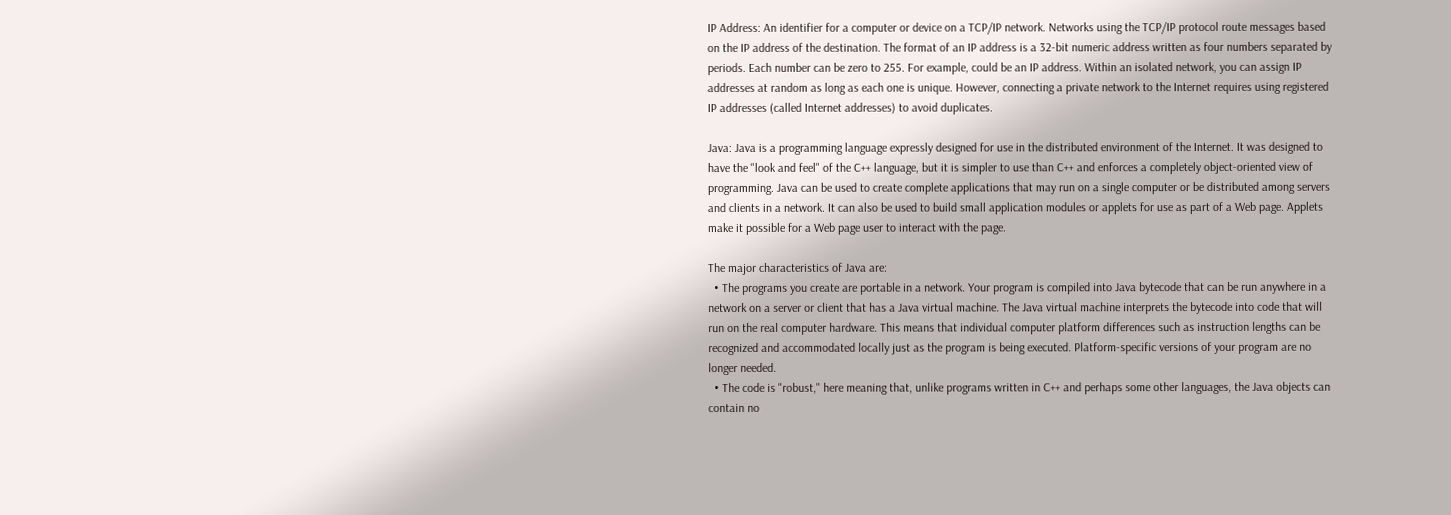IP Address: An identifier for a computer or device on a TCP/IP network. Networks using the TCP/IP protocol route messages based on the IP address of the destination. The format of an IP address is a 32-bit numeric address written as four numbers separated by periods. Each number can be zero to 255. For example, could be an IP address. Within an isolated network, you can assign IP addresses at random as long as each one is unique. However, connecting a private network to the Internet requires using registered IP addresses (called Internet addresses) to avoid duplicates.

Java: Java is a programming language expressly designed for use in the distributed environment of the Internet. It was designed to have the "look and feel" of the C++ language, but it is simpler to use than C++ and enforces a completely object-oriented view of programming. Java can be used to create complete applications that may run on a single computer or be distributed among servers and clients in a network. It can also be used to build small application modules or applets for use as part of a Web page. Applets make it possible for a Web page user to interact with the page.

The major characteristics of Java are:
  • The programs you create are portable in a network. Your program is compiled into Java bytecode that can be run anywhere in a network on a server or client that has a Java virtual machine. The Java virtual machine interprets the bytecode into code that will run on the real computer hardware. This means that individual computer platform differences such as instruction lengths can be recognized and accommodated locally just as the program is being executed. Platform-specific versions of your program are no longer needed.
  • The code is "robust," here meaning that, unlike programs written in C++ and perhaps some other languages, the Java objects can contain no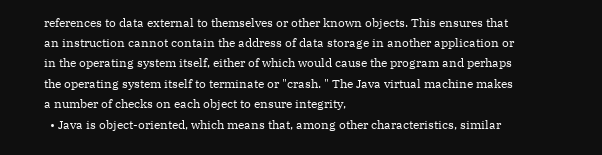references to data external to themselves or other known objects. This ensures that an instruction cannot contain the address of data storage in another application or in the operating system itself, either of which would cause the program and perhaps the operating system itself to terminate or "crash. " The Java virtual machine makes a number of checks on each object to ensure integrity,
  • Java is object-oriented, which means that, among other characteristics, similar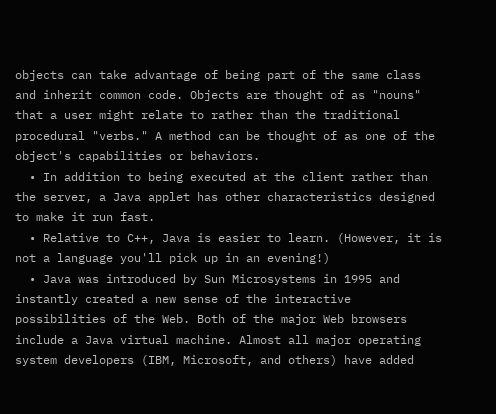objects can take advantage of being part of the same class and inherit common code. Objects are thought of as "nouns" that a user might relate to rather than the traditional procedural "verbs." A method can be thought of as one of the object's capabilities or behaviors.
  • In addition to being executed at the client rather than the server, a Java applet has other characteristics designed to make it run fast.
  • Relative to C++, Java is easier to learn. (However, it is not a language you'll pick up in an evening!)
  • Java was introduced by Sun Microsystems in 1995 and instantly created a new sense of the interactive possibilities of the Web. Both of the major Web browsers include a Java virtual machine. Almost all major operating system developers (IBM, Microsoft, and others) have added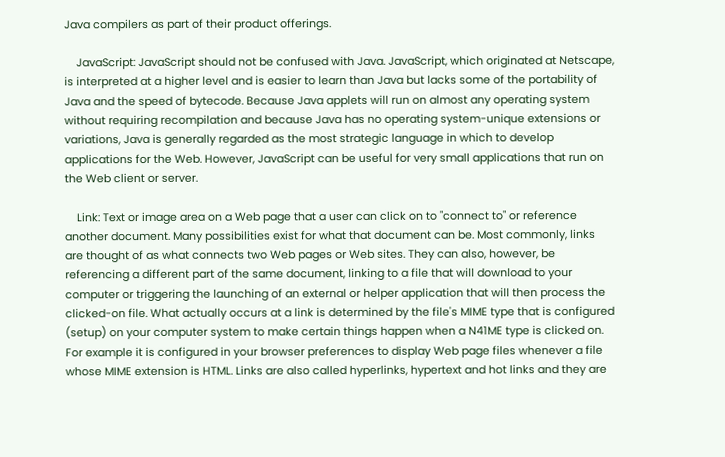Java compilers as part of their product offerings.

    JavaScript: JavaScript should not be confused with Java. JavaScript, which originated at Netscape, is interpreted at a higher level and is easier to learn than Java but lacks some of the portability of Java and the speed of bytecode. Because Java applets will run on almost any operating system without requiring recompilation and because Java has no operating system-unique extensions or variations, Java is generally regarded as the most strategic language in which to develop applications for the Web. However, JavaScript can be useful for very small applications that run on the Web client or server.

    Link: Text or image area on a Web page that a user can click on to "connect to" or reference another document. Many possibilities exist for what that document can be. Most commonly, links are thought of as what connects two Web pages or Web sites. They can also, however, be referencing a different part of the same document, linking to a file that will download to your computer or triggering the launching of an external or helper application that will then process the clicked-on file. What actually occurs at a link is determined by the file's MIME type that is configured (setup) on your computer system to make certain things happen when a N41ME type is clicked on. For example it is configured in your browser preferences to display Web page files whenever a file whose MIME extension is HTML. Links are also called hyperlinks, hypertext and hot links and they are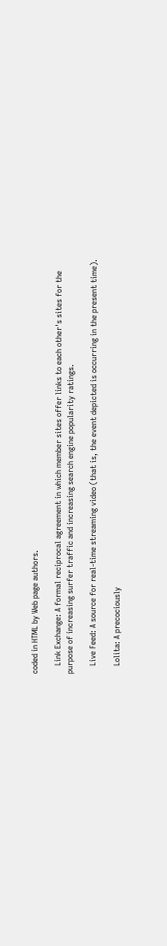coded in HTML by Web page authors.

    Link Exchange: A formal reciprocal agreement in which member sites offer links to each other's sites for the purpose of increasing surfer traffic and increasing search engine popularity ratings.

    Live Feed: A source for real-time streaming video (that is, the event depicted is occurring in the present time).

    Lolita: A precociously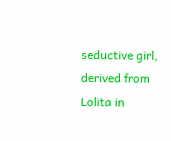seductive girl, derived from Lolita in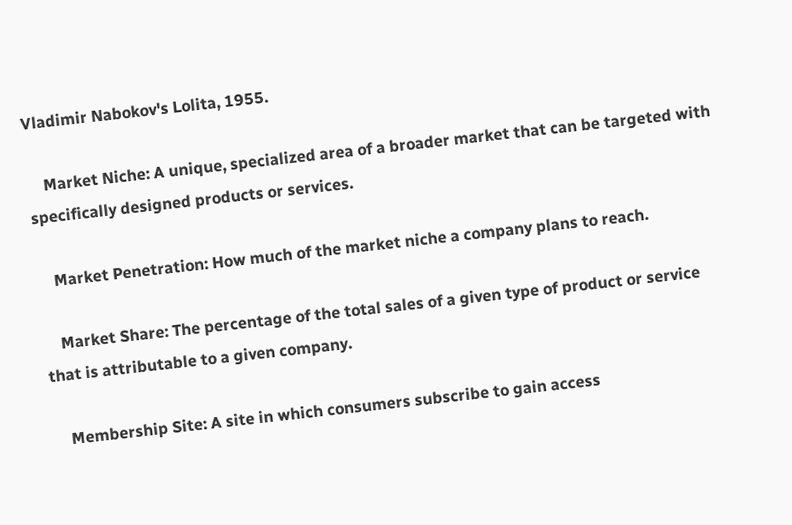Vladimir Nabokov's Lolita, 1955.

    Market Niche: A unique, specialized area of a broader market that can be targeted with specifically designed products or services.

    Market Penetration: How much of the market niche a company plans to reach.

    Market Share: The percentage of the total sales of a given type of product or service that is attributable to a given company.

    Membership Site: A site in which consumers subscribe to gain access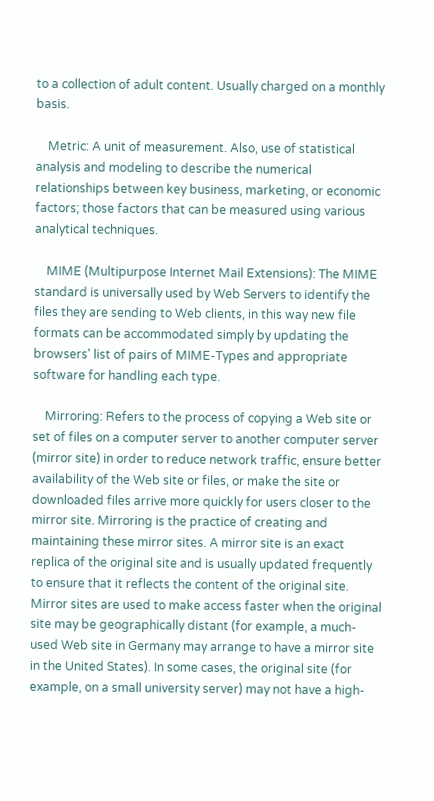to a collection of adult content. Usually charged on a monthly basis.

    Metric: A unit of measurement. Also, use of statistical analysis and modeling to describe the numerical relationships between key business, marketing, or economic factors; those factors that can be measured using various analytical techniques.

    MIME (Multipurpose Internet Mail Extensions): The MIME standard is universally used by Web Servers to identify the files they are sending to Web clients, in this way new file formats can be accommodated simply by updating the browsers' list of pairs of MIME-Types and appropriate software for handling each type.

    Mirroring: Refers to the process of copying a Web site or set of files on a computer server to another computer server (mirror site) in order to reduce network traffic, ensure better availability of the Web site or files, or make the site or downloaded files arrive more quickly for users closer to the mirror site. Mirroring is the practice of creating and maintaining these mirror sites. A mirror site is an exact replica of the original site and is usually updated frequently to ensure that it reflects the content of the original site. Mirror sites are used to make access faster when the original site may be geographically distant (for example, a much-used Web site in Germany may arrange to have a mirror site in the United States). In some cases, the original site (for example, on a small university server) may not have a high-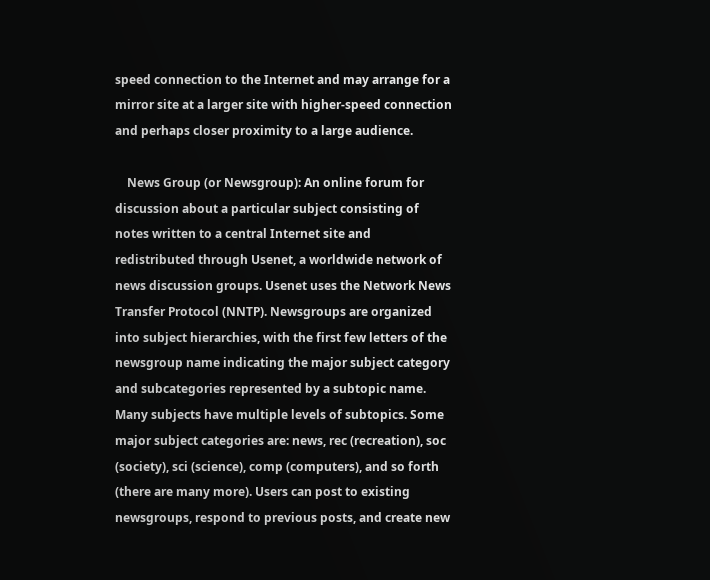speed connection to the Internet and may arrange for a mirror site at a larger site with higher-speed connection and perhaps closer proximity to a large audience.

    News Group (or Newsgroup): An online forum for discussion about a particular subject consisting of notes written to a central Internet site and redistributed through Usenet, a worldwide network of news discussion groups. Usenet uses the Network News Transfer Protocol (NNTP). Newsgroups are organized into subject hierarchies, with the first few letters of the newsgroup name indicating the major subject category and subcategories represented by a subtopic name. Many subjects have multiple levels of subtopics. Some major subject categories are: news, rec (recreation), soc (society), sci (science), comp (computers), and so forth (there are many more). Users can post to existing newsgroups, respond to previous posts, and create new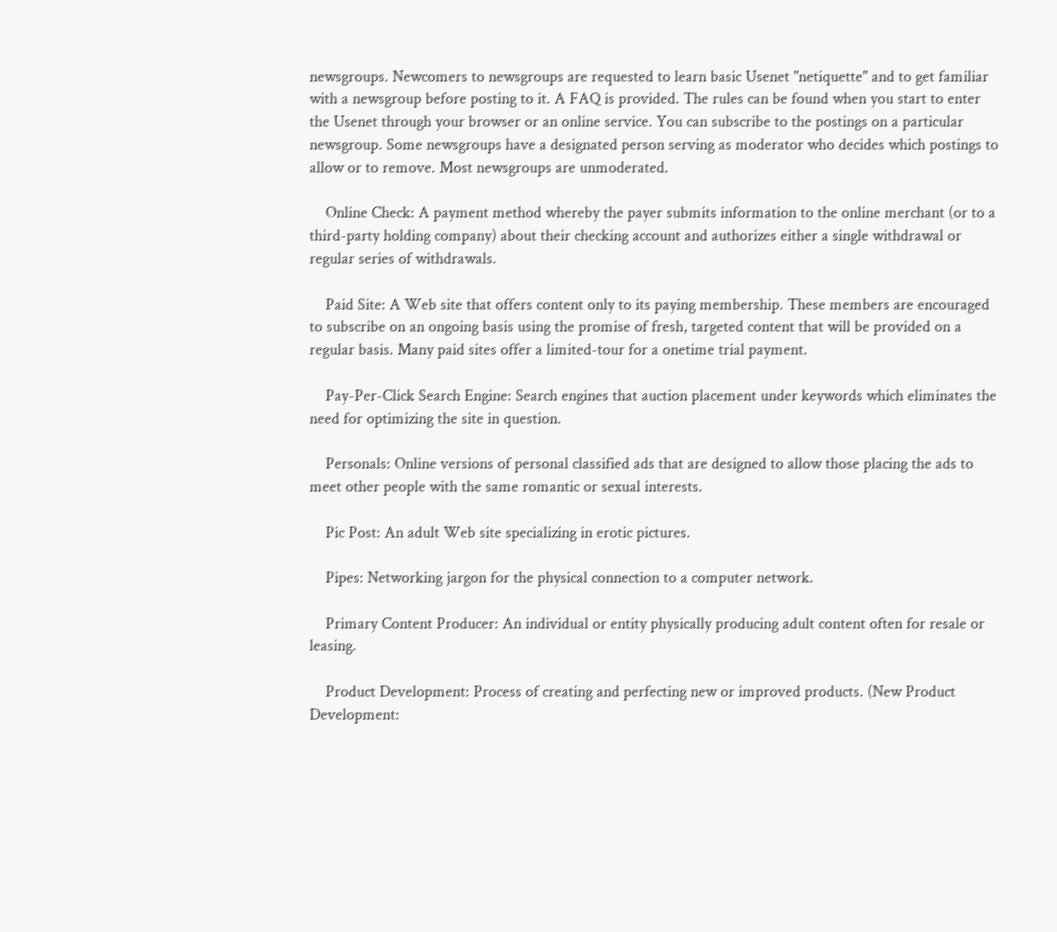newsgroups. Newcomers to newsgroups are requested to learn basic Usenet "netiquette" and to get familiar with a newsgroup before posting to it. A FAQ is provided. The rules can be found when you start to enter the Usenet through your browser or an online service. You can subscribe to the postings on a particular newsgroup. Some newsgroups have a designated person serving as moderator who decides which postings to allow or to remove. Most newsgroups are unmoderated.

    Online Check: A payment method whereby the payer submits information to the online merchant (or to a third-party holding company) about their checking account and authorizes either a single withdrawal or regular series of withdrawals.

    Paid Site: A Web site that offers content only to its paying membership. These members are encouraged to subscribe on an ongoing basis using the promise of fresh, targeted content that will be provided on a regular basis. Many paid sites offer a limited-tour for a onetime trial payment.

    Pay-Per-Click Search Engine: Search engines that auction placement under keywords which eliminates the need for optimizing the site in question.

    Personals: Online versions of personal classified ads that are designed to allow those placing the ads to meet other people with the same romantic or sexual interests.

    Pic Post: An adult Web site specializing in erotic pictures.

    Pipes: Networking jargon for the physical connection to a computer network.

    Primary Content Producer: An individual or entity physically producing adult content often for resale or leasing.

    Product Development: Process of creating and perfecting new or improved products. (New Product Development: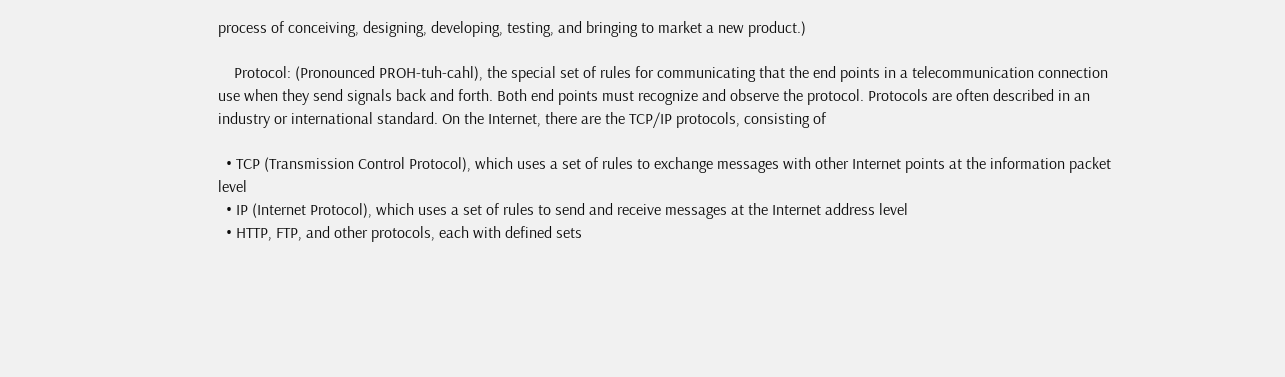process of conceiving, designing, developing, testing, and bringing to market a new product.)

    Protocol: (Pronounced PROH-tuh-cahl), the special set of rules for communicating that the end points in a telecommunication connection use when they send signals back and forth. Both end points must recognize and observe the protocol. Protocols are often described in an industry or international standard. On the Internet, there are the TCP/IP protocols, consisting of

  • TCP (Transmission Control Protocol), which uses a set of rules to exchange messages with other Internet points at the information packet level
  • IP (Internet Protocol), which uses a set of rules to send and receive messages at the Internet address level
  • HTTP, FTP, and other protocols, each with defined sets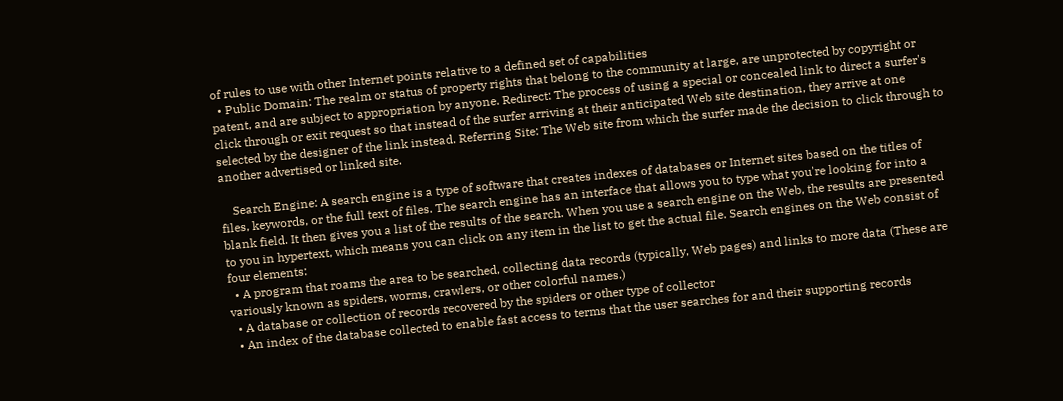of rules to use with other Internet points relative to a defined set of capabilities
  • Public Domain: The realm or status of property rights that belong to the community at large, are unprotected by copyright or patent, and are subject to appropriation by anyone. Redirect: The process of using a special or concealed link to direct a surfer's click through or exit request so that instead of the surfer arriving at their anticipated Web site destination, they arrive at one selected by the designer of the link instead. Referring Site: The Web site from which the surfer made the decision to click through to another advertised or linked site.

    Search Engine: A search engine is a type of software that creates indexes of databases or Internet sites based on the titles of files, keywords, or the full text of files. The search engine has an interface that allows you to type what you're looking for into a blank field. It then gives you a list of the results of the search. When you use a search engine on the Web, the results are presented to you in hypertext, which means you can click on any item in the list to get the actual file. Search engines on the Web consist of four elements:
  • A program that roams the area to be searched, collecting data records (typically, Web pages) and links to more data (These are variously known as spiders, worms, crawlers, or other colorful names.)
  • A database or collection of records recovered by the spiders or other type of collector
  • An index of the database collected to enable fast access to terms that the user searches for and their supporting records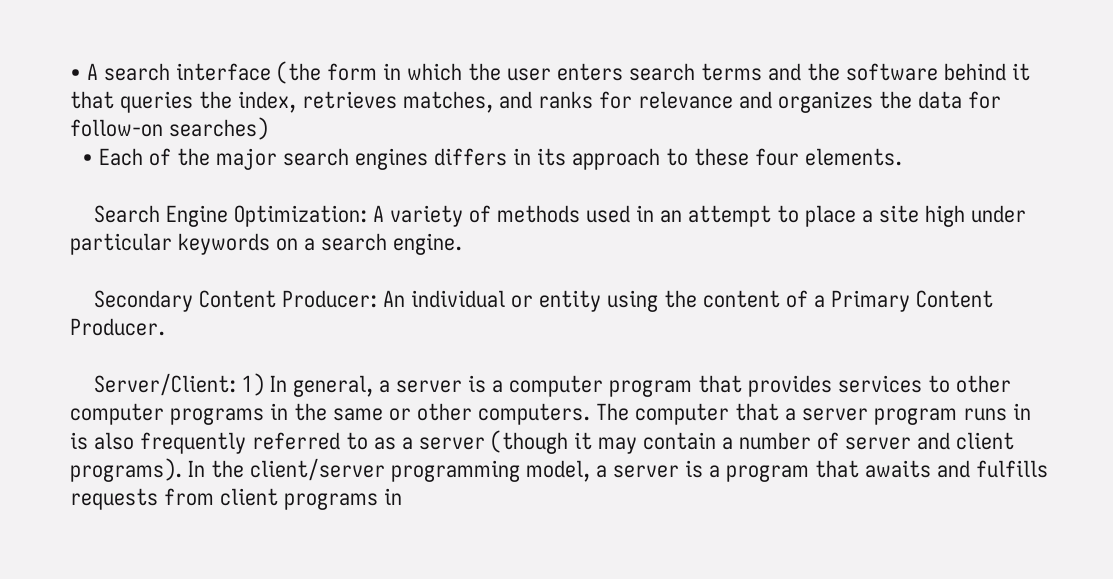• A search interface (the form in which the user enters search terms and the software behind it that queries the index, retrieves matches, and ranks for relevance and organizes the data for follow-on searches)
  • Each of the major search engines differs in its approach to these four elements.

    Search Engine Optimization: A variety of methods used in an attempt to place a site high under particular keywords on a search engine.

    Secondary Content Producer: An individual or entity using the content of a Primary Content Producer.

    Server/Client: 1) In general, a server is a computer program that provides services to other computer programs in the same or other computers. The computer that a server program runs in is also frequently referred to as a server (though it may contain a number of server and client programs). In the client/server programming model, a server is a program that awaits and fulfills requests from client programs in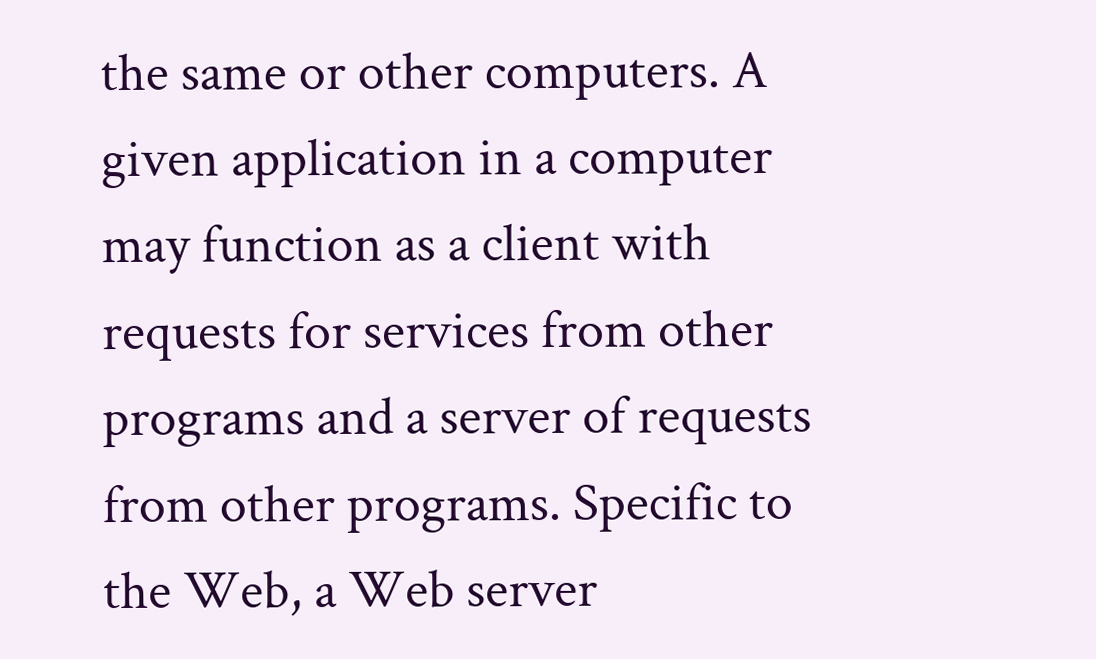the same or other computers. A given application in a computer may function as a client with requests for services from other programs and a server of requests from other programs. Specific to the Web, a Web server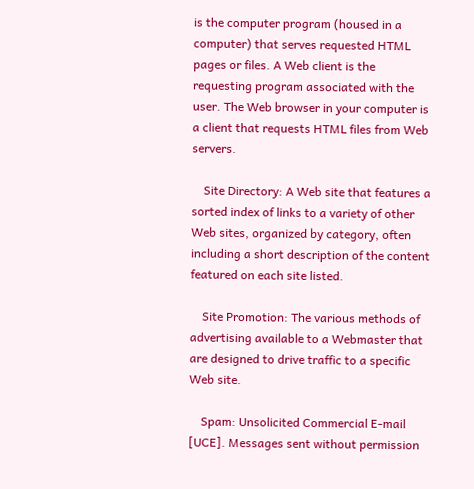is the computer program (housed in a computer) that serves requested HTML pages or files. A Web client is the requesting program associated with the user. The Web browser in your computer is a client that requests HTML files from Web servers.

    Site Directory: A Web site that features a sorted index of links to a variety of other Web sites, organized by category, often including a short description of the content featured on each site listed.

    Site Promotion: The various methods of advertising available to a Webmaster that are designed to drive traffic to a specific Web site.

    Spam: Unsolicited Commercial E-mail [UCE]. Messages sent without permission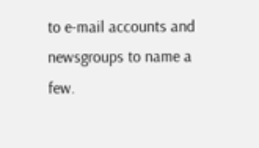to e-mail accounts and newsgroups to name a few.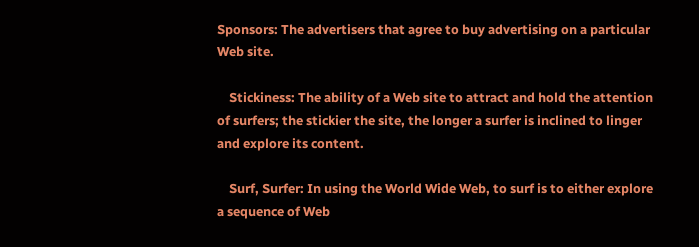Sponsors: The advertisers that agree to buy advertising on a particular Web site.

    Stickiness: The ability of a Web site to attract and hold the attention of surfers; the stickier the site, the longer a surfer is inclined to linger and explore its content.

    Surf, Surfer: In using the World Wide Web, to surf is to either explore a sequence of Web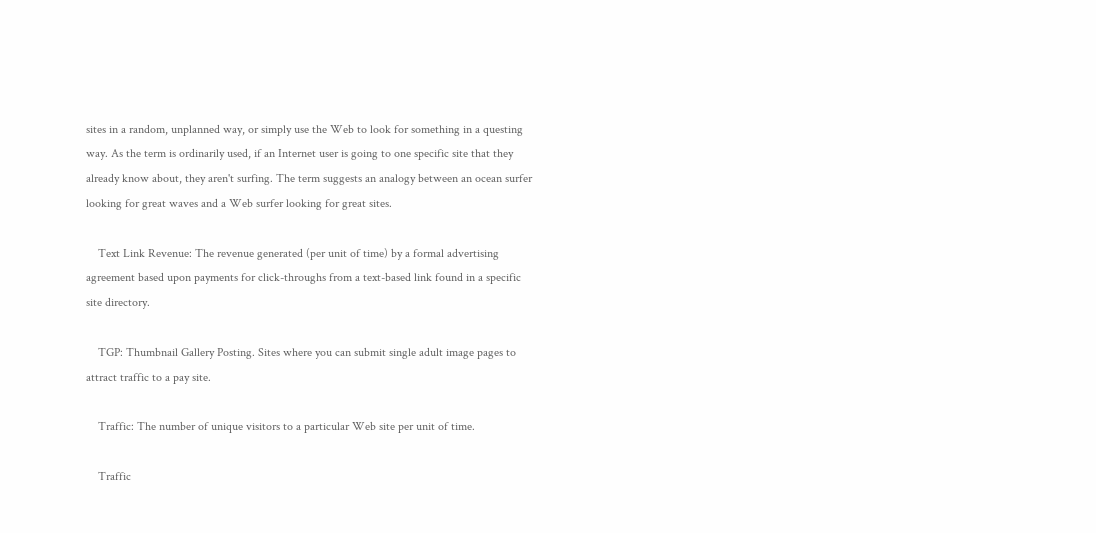sites in a random, unplanned way, or simply use the Web to look for something in a questing way. As the term is ordinarily used, if an Internet user is going to one specific site that they already know about, they aren't surfing. The term suggests an analogy between an ocean surfer looking for great waves and a Web surfer looking for great sites.

    Text Link Revenue: The revenue generated (per unit of time) by a formal advertising agreement based upon payments for click-throughs from a text-based link found in a specific site directory.

    TGP: Thumbnail Gallery Posting. Sites where you can submit single adult image pages to attract traffic to a pay site.

    Traffic: The number of unique visitors to a particular Web site per unit of time.

    Traffic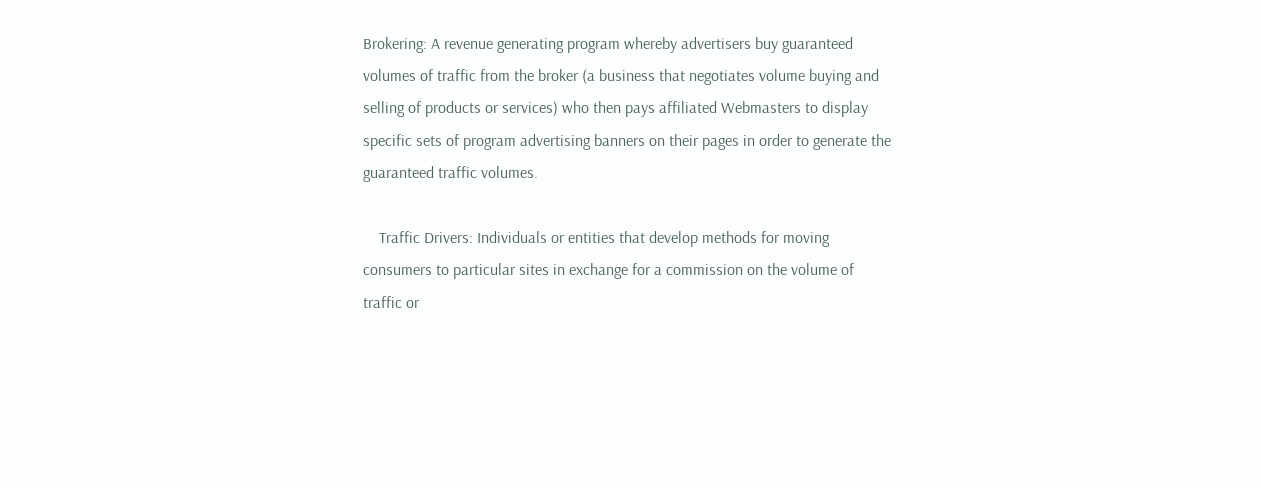Brokering: A revenue generating program whereby advertisers buy guaranteed volumes of traffic from the broker (a business that negotiates volume buying and selling of products or services) who then pays affiliated Webmasters to display specific sets of program advertising banners on their pages in order to generate the guaranteed traffic volumes.

    Traffic Drivers: Individuals or entities that develop methods for moving consumers to particular sites in exchange for a commission on the volume of traffic or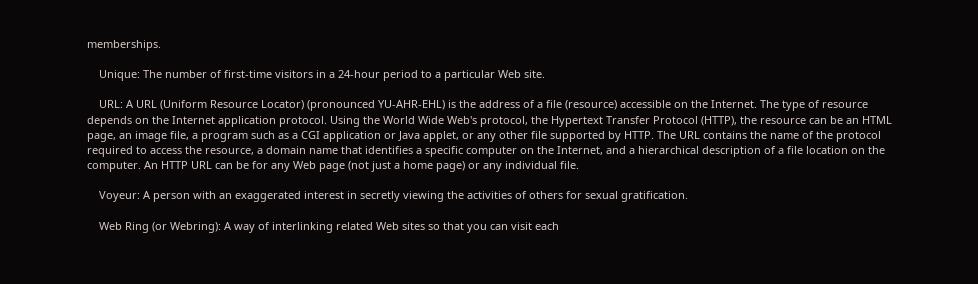memberships.

    Unique: The number of first-time visitors in a 24-hour period to a particular Web site.

    URL: A URL (Uniform Resource Locator) (pronounced YU-AHR-EHL) is the address of a file (resource) accessible on the Internet. The type of resource depends on the Internet application protocol. Using the World Wide Web's protocol, the Hypertext Transfer Protocol (HTTP), the resource can be an HTML page, an image file, a program such as a CGI application or Java applet, or any other file supported by HTTP. The URL contains the name of the protocol required to access the resource, a domain name that identifies a specific computer on the Internet, and a hierarchical description of a file location on the computer. An HTTP URL can be for any Web page (not just a home page) or any individual file.

    Voyeur: A person with an exaggerated interest in secretly viewing the activities of others for sexual gratification.

    Web Ring (or Webring): A way of interlinking related Web sites so that you can visit each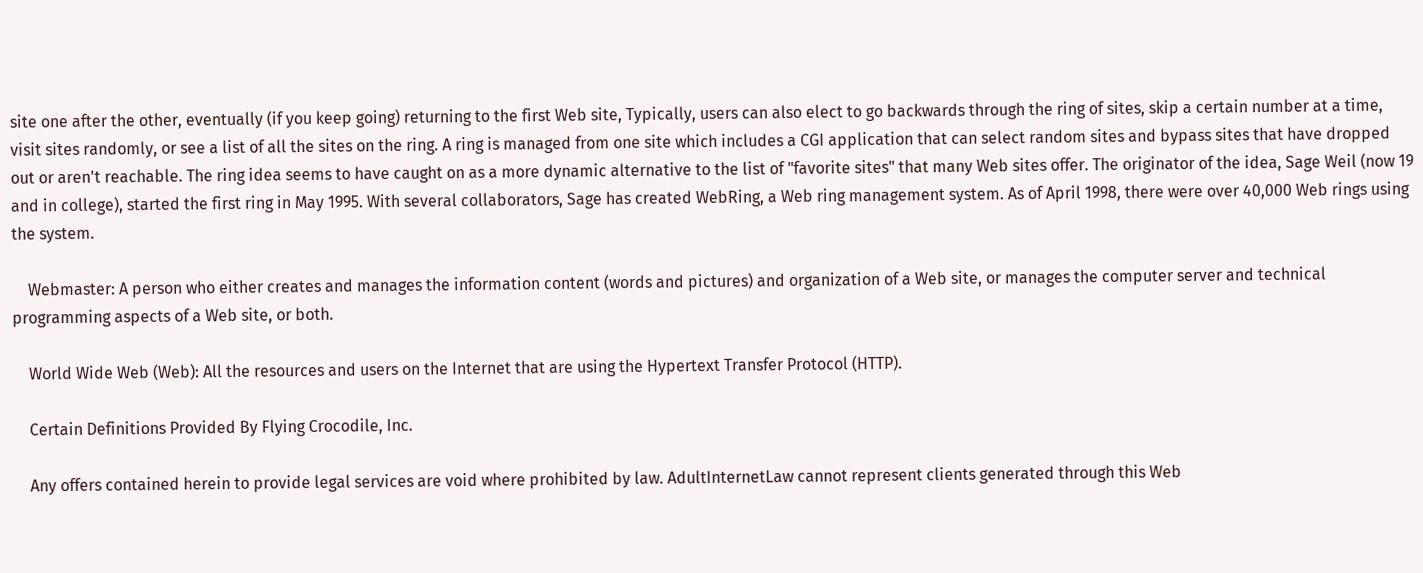site one after the other, eventually (if you keep going) returning to the first Web site, Typically, users can also elect to go backwards through the ring of sites, skip a certain number at a time, visit sites randomly, or see a list of all the sites on the ring. A ring is managed from one site which includes a CGI application that can select random sites and bypass sites that have dropped out or aren't reachable. The ring idea seems to have caught on as a more dynamic alternative to the list of "favorite sites" that many Web sites offer. The originator of the idea, Sage Weil (now 19 and in college), started the first ring in May 1995. With several collaborators, Sage has created WebRing, a Web ring management system. As of April 1998, there were over 40,000 Web rings using the system.

    Webmaster: A person who either creates and manages the information content (words and pictures) and organization of a Web site, or manages the computer server and technical programming aspects of a Web site, or both.

    World Wide Web (Web): All the resources and users on the Internet that are using the Hypertext Transfer Protocol (HTTP).

    Certain Definitions Provided By Flying Crocodile, Inc.

    Any offers contained herein to provide legal services are void where prohibited by law. AdultInternetLaw cannot represent clients generated through this Web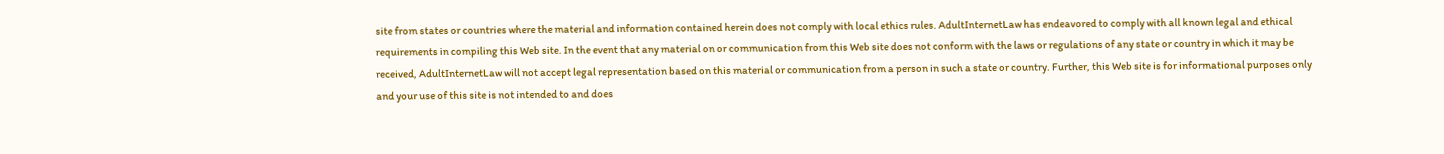site from states or countries where the material and information contained herein does not comply with local ethics rules. AdultInternetLaw has endeavored to comply with all known legal and ethical requirements in compiling this Web site. In the event that any material on or communication from this Web site does not conform with the laws or regulations of any state or country in which it may be received, AdultInternetLaw will not accept legal representation based on this material or communication from a person in such a state or country. Further, this Web site is for informational purposes only and your use of this site is not intended to and does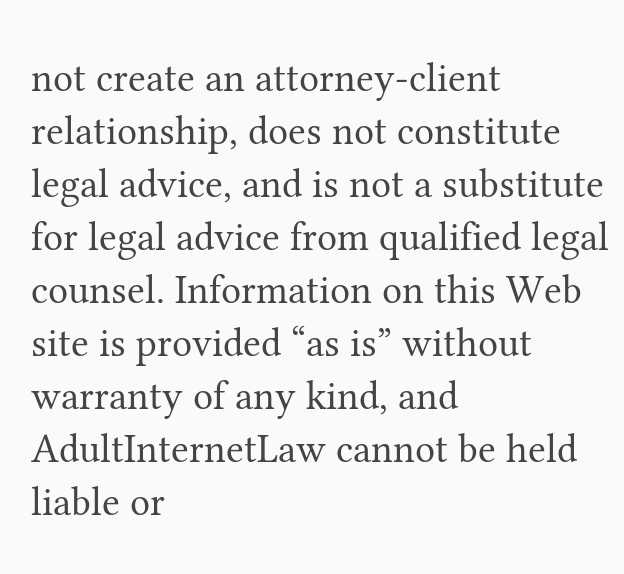not create an attorney-client relationship, does not constitute legal advice, and is not a substitute for legal advice from qualified legal counsel. Information on this Web site is provided “as is” without warranty of any kind, and AdultInternetLaw cannot be held liable or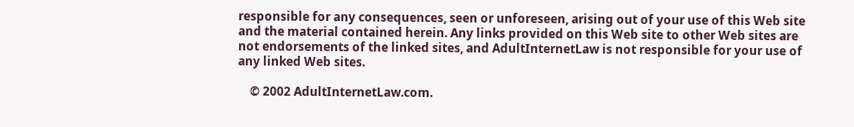responsible for any consequences, seen or unforeseen, arising out of your use of this Web site and the material contained herein. Any links provided on this Web site to other Web sites are not endorsements of the linked sites, and AdultInternetLaw is not responsible for your use of any linked Web sites.

    © 2002 AdultInternetLaw.com.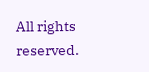All rights reserved.